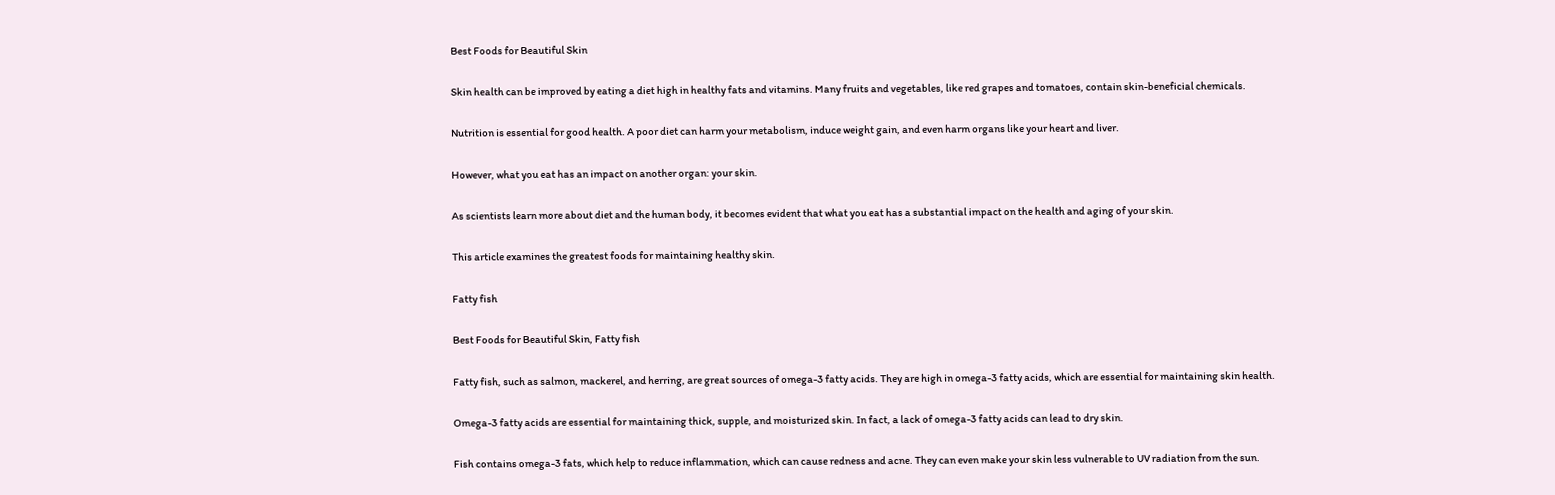Best Foods for Beautiful Skin

Skin health can be improved by eating a diet high in healthy fats and vitamins. Many fruits and vegetables, like red grapes and tomatoes, contain skin-beneficial chemicals.

Nutrition is essential for good health. A poor diet can harm your metabolism, induce weight gain, and even harm organs like your heart and liver.

However, what you eat has an impact on another organ: your skin.

As scientists learn more about diet and the human body, it becomes evident that what you eat has a substantial impact on the health and aging of your skin.

This article examines the greatest foods for maintaining healthy skin.

Fatty fish

Best Foods for Beautiful Skin, Fatty fish

Fatty fish, such as salmon, mackerel, and herring, are great sources of omega-3 fatty acids. They are high in omega-3 fatty acids, which are essential for maintaining skin health.

Omega-3 fatty acids are essential for maintaining thick, supple, and moisturized skin. In fact, a lack of omega-3 fatty acids can lead to dry skin.

Fish contains omega-3 fats, which help to reduce inflammation, which can cause redness and acne. They can even make your skin less vulnerable to UV radiation from the sun.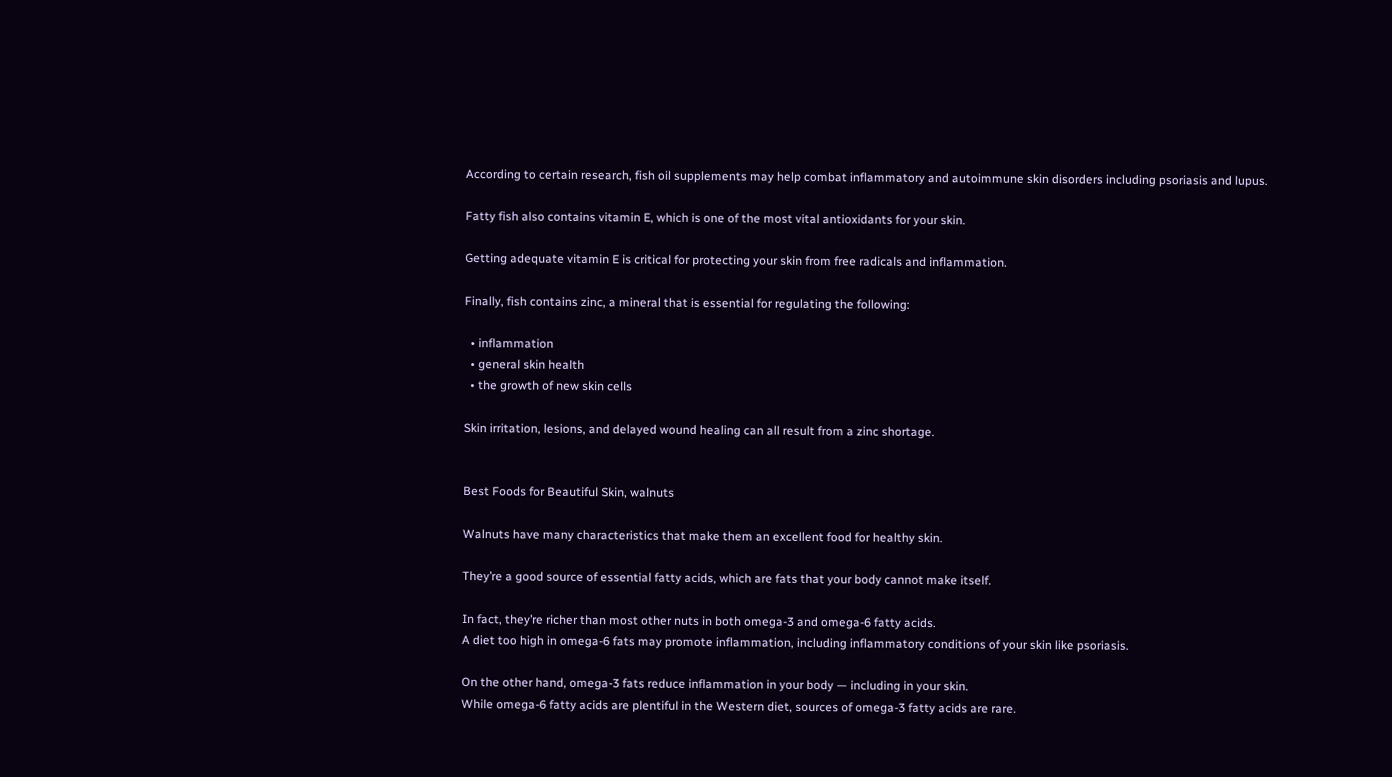According to certain research, fish oil supplements may help combat inflammatory and autoimmune skin disorders including psoriasis and lupus.

Fatty fish also contains vitamin E, which is one of the most vital antioxidants for your skin.

Getting adequate vitamin E is critical for protecting your skin from free radicals and inflammation.

Finally, fish contains zinc, a mineral that is essential for regulating the following:

  • inflammation
  • general skin health
  • the growth of new skin cells

Skin irritation, lesions, and delayed wound healing can all result from a zinc shortage.


Best Foods for Beautiful Skin, walnuts

Walnuts have many characteristics that make them an excellent food for healthy skin.

They’re a good source of essential fatty acids, which are fats that your body cannot make itself.

In fact, they’re richer than most other nuts in both omega-3 and omega-6 fatty acids.
A diet too high in omega-6 fats may promote inflammation, including inflammatory conditions of your skin like psoriasis.

On the other hand, omega-3 fats reduce inflammation in your body — including in your skin.
While omega-6 fatty acids are plentiful in the Western diet, sources of omega-3 fatty acids are rare.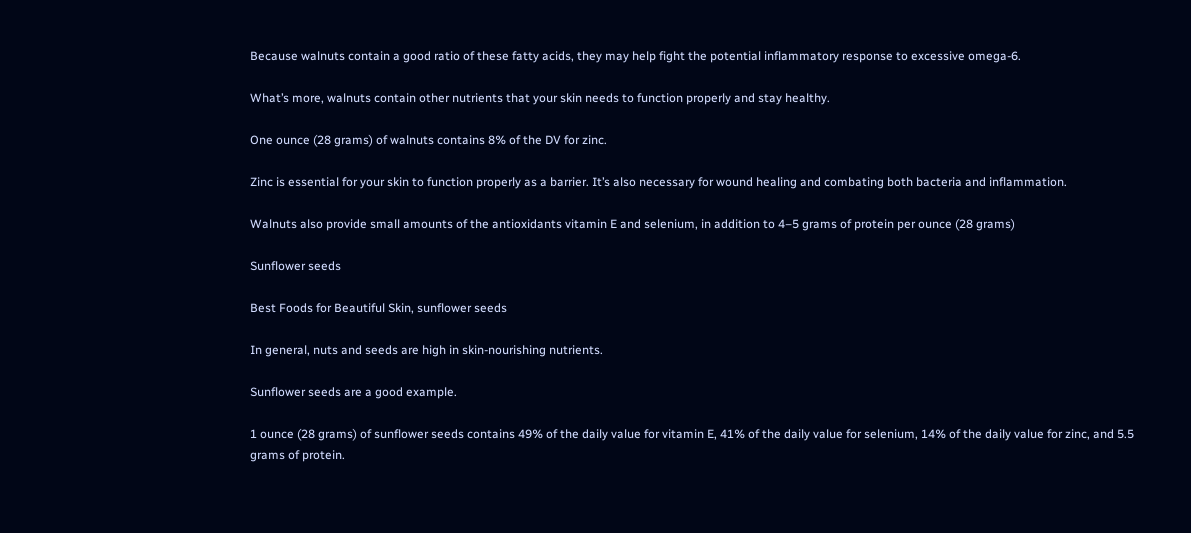Because walnuts contain a good ratio of these fatty acids, they may help fight the potential inflammatory response to excessive omega-6.

What’s more, walnuts contain other nutrients that your skin needs to function properly and stay healthy.

One ounce (28 grams) of walnuts contains 8% of the DV for zinc.

Zinc is essential for your skin to function properly as a barrier. It’s also necessary for wound healing and combating both bacteria and inflammation.

Walnuts also provide small amounts of the antioxidants vitamin E and selenium, in addition to 4–5 grams of protein per ounce (28 grams)

Sunflower seeds

Best Foods for Beautiful Skin, sunflower seeds

In general, nuts and seeds are high in skin-nourishing nutrients.

Sunflower seeds are a good example.

1 ounce (28 grams) of sunflower seeds contains 49% of the daily value for vitamin E, 41% of the daily value for selenium, 14% of the daily value for zinc, and 5.5 grams of protein.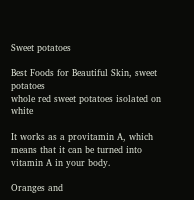Sweet potatoes

Best Foods for Beautiful Skin, sweet potatoes
whole red sweet potatoes isolated on white

It works as a provitamin A, which means that it can be turned into vitamin A in your body.

Oranges and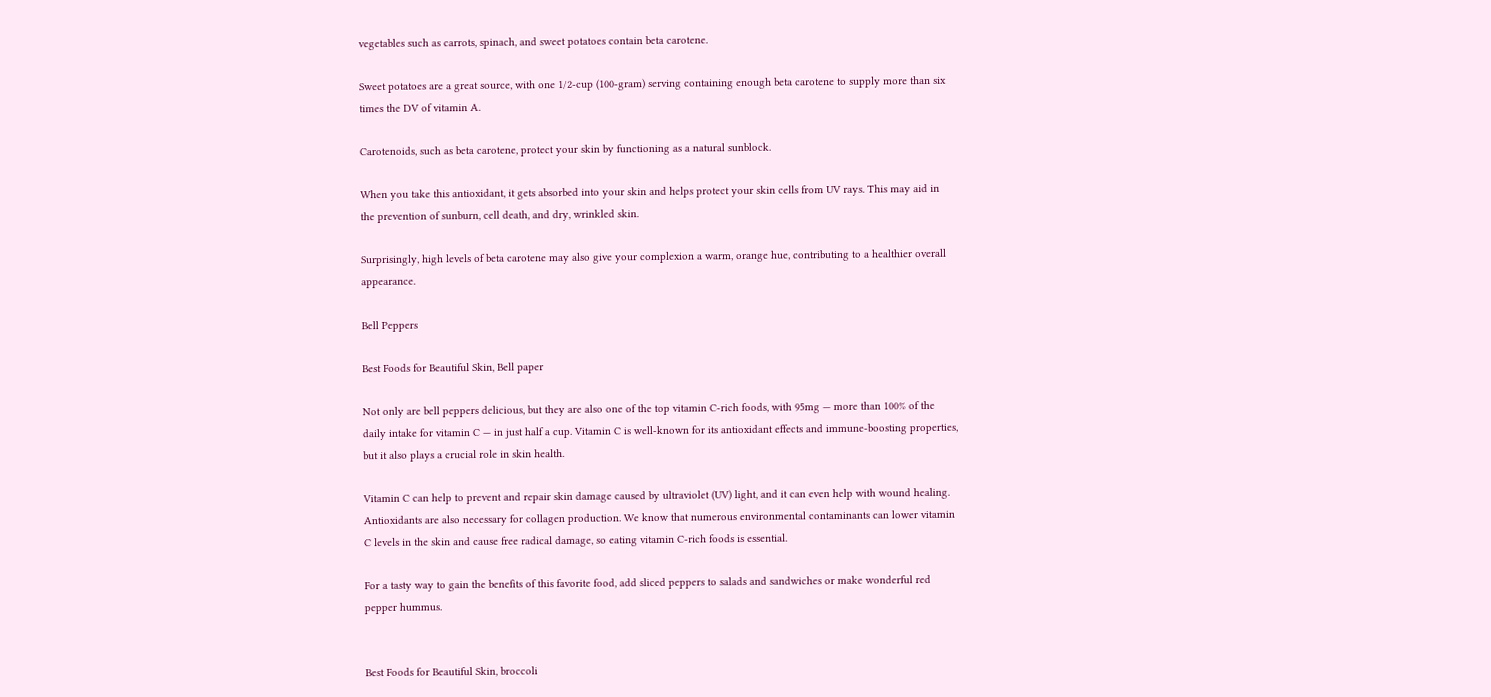vegetables such as carrots, spinach, and sweet potatoes contain beta carotene.

Sweet potatoes are a great source, with one 1/2-cup (100-gram) serving containing enough beta carotene to supply more than six times the DV of vitamin A.

Carotenoids, such as beta carotene, protect your skin by functioning as a natural sunblock.

When you take this antioxidant, it gets absorbed into your skin and helps protect your skin cells from UV rays. This may aid in the prevention of sunburn, cell death, and dry, wrinkled skin.

Surprisingly, high levels of beta carotene may also give your complexion a warm, orange hue, contributing to a healthier overall appearance.

Bell Peppers

Best Foods for Beautiful Skin, Bell paper

Not only are bell peppers delicious, but they are also one of the top vitamin C-rich foods, with 95mg — more than 100% of the daily intake for vitamin C — in just half a cup. Vitamin C is well-known for its antioxidant effects and immune-boosting properties, but it also plays a crucial role in skin health.

Vitamin C can help to prevent and repair skin damage caused by ultraviolet (UV) light, and it can even help with wound healing. Antioxidants are also necessary for collagen production. We know that numerous environmental contaminants can lower vitamin C levels in the skin and cause free radical damage, so eating vitamin C-rich foods is essential.

For a tasty way to gain the benefits of this favorite food, add sliced peppers to salads and sandwiches or make wonderful red pepper hummus.


Best Foods for Beautiful Skin, broccoli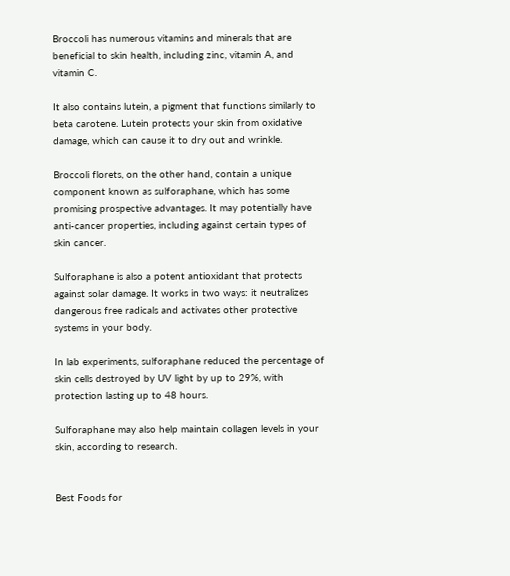Broccoli has numerous vitamins and minerals that are beneficial to skin health, including zinc, vitamin A, and vitamin C.

It also contains lutein, a pigment that functions similarly to beta carotene. Lutein protects your skin from oxidative damage, which can cause it to dry out and wrinkle.

Broccoli florets, on the other hand, contain a unique component known as sulforaphane, which has some promising prospective advantages. It may potentially have anti-cancer properties, including against certain types of skin cancer.

Sulforaphane is also a potent antioxidant that protects against solar damage. It works in two ways: it neutralizes dangerous free radicals and activates other protective systems in your body.

In lab experiments, sulforaphane reduced the percentage of skin cells destroyed by UV light by up to 29%, with protection lasting up to 48 hours.

Sulforaphane may also help maintain collagen levels in your skin, according to research.


Best Foods for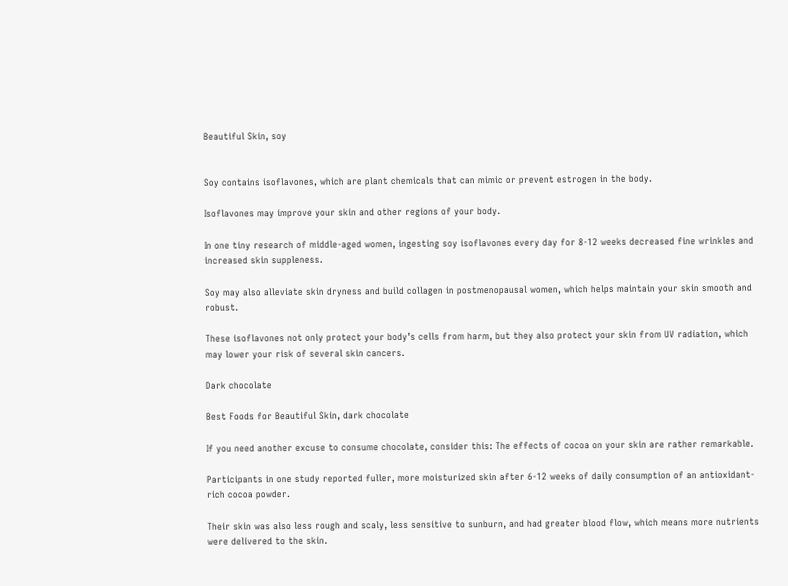Beautiful Skin, soy


Soy contains isoflavones, which are plant chemicals that can mimic or prevent estrogen in the body.

Isoflavones may improve your skin and other regions of your body.

In one tiny research of middle-aged women, ingesting soy isoflavones every day for 8-12 weeks decreased fine wrinkles and increased skin suppleness.

Soy may also alleviate skin dryness and build collagen in postmenopausal women, which helps maintain your skin smooth and robust.

These isoflavones not only protect your body’s cells from harm, but they also protect your skin from UV radiation, which may lower your risk of several skin cancers.

Dark chocolate

Best Foods for Beautiful Skin, dark chocolate

If you need another excuse to consume chocolate, consider this: The effects of cocoa on your skin are rather remarkable.

Participants in one study reported fuller, more moisturized skin after 6-12 weeks of daily consumption of an antioxidant-rich cocoa powder.

Their skin was also less rough and scaly, less sensitive to sunburn, and had greater blood flow, which means more nutrients were delivered to the skin.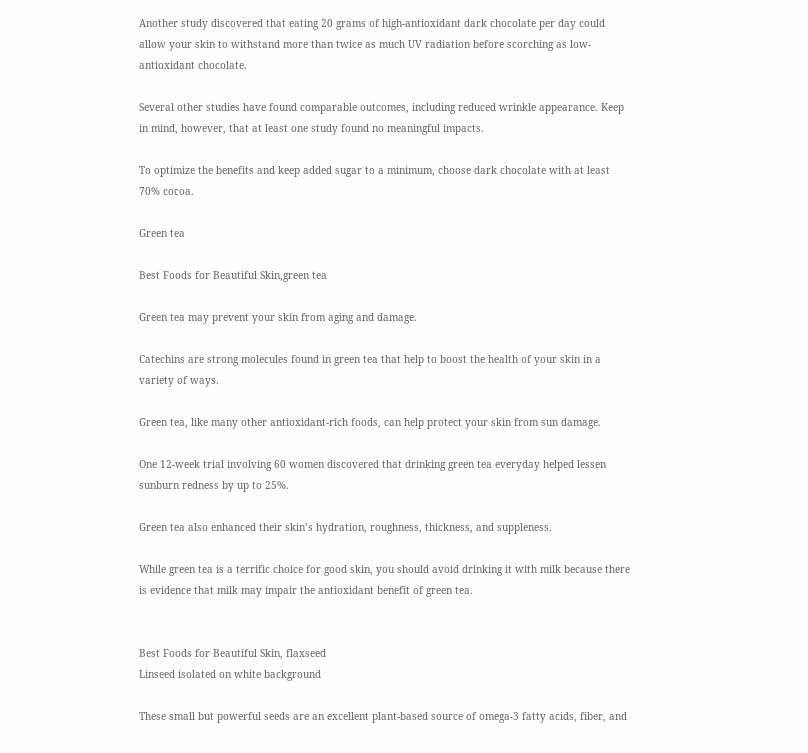Another study discovered that eating 20 grams of high-antioxidant dark chocolate per day could allow your skin to withstand more than twice as much UV radiation before scorching as low-antioxidant chocolate.

Several other studies have found comparable outcomes, including reduced wrinkle appearance. Keep in mind, however, that at least one study found no meaningful impacts.

To optimize the benefits and keep added sugar to a minimum, choose dark chocolate with at least 70% cocoa.

Green tea

Best Foods for Beautiful Skin,green tea

Green tea may prevent your skin from aging and damage.

Catechins are strong molecules found in green tea that help to boost the health of your skin in a variety of ways.

Green tea, like many other antioxidant-rich foods, can help protect your skin from sun damage.

One 12-week trial involving 60 women discovered that drinking green tea everyday helped lessen sunburn redness by up to 25%.

Green tea also enhanced their skin’s hydration, roughness, thickness, and suppleness.

While green tea is a terrific choice for good skin, you should avoid drinking it with milk because there is evidence that milk may impair the antioxidant benefit of green tea.


Best Foods for Beautiful Skin, flaxseed
Linseed isolated on white background

These small but powerful seeds are an excellent plant-based source of omega-3 fatty acids, fiber, and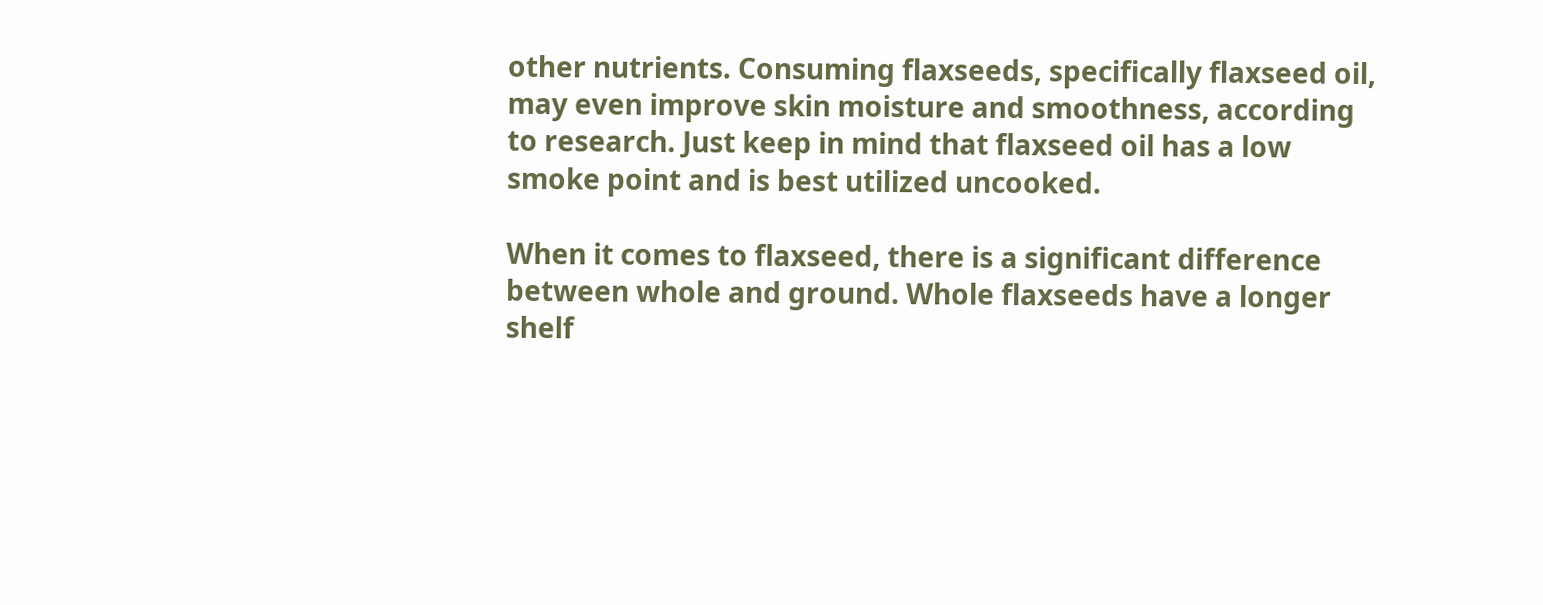other nutrients. Consuming flaxseeds, specifically flaxseed oil, may even improve skin moisture and smoothness, according to research. Just keep in mind that flaxseed oil has a low smoke point and is best utilized uncooked.

When it comes to flaxseed, there is a significant difference between whole and ground. Whole flaxseeds have a longer shelf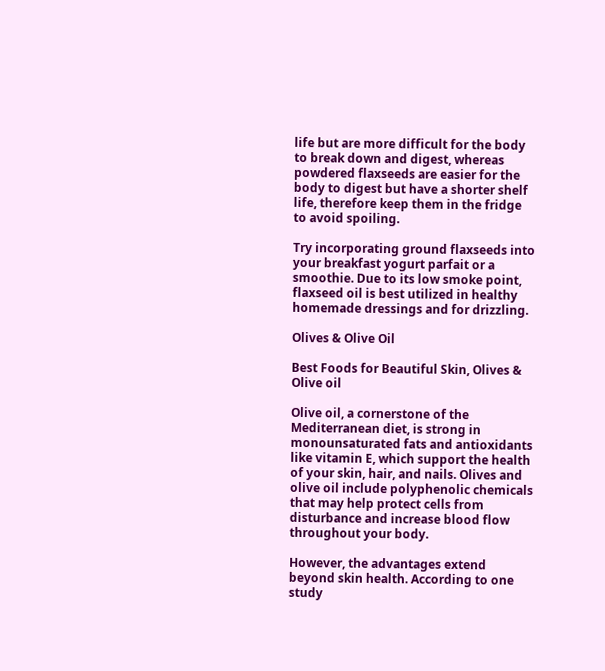life but are more difficult for the body to break down and digest, whereas powdered flaxseeds are easier for the body to digest but have a shorter shelf life, therefore keep them in the fridge to avoid spoiling.

Try incorporating ground flaxseeds into your breakfast yogurt parfait or a smoothie. Due to its low smoke point, flaxseed oil is best utilized in healthy homemade dressings and for drizzling.

Olives & Olive Oil

Best Foods for Beautiful Skin, Olives & Olive oil

Olive oil, a cornerstone of the Mediterranean diet, is strong in monounsaturated fats and antioxidants like vitamin E, which support the health of your skin, hair, and nails. Olives and olive oil include polyphenolic chemicals that may help protect cells from disturbance and increase blood flow throughout your body.

However, the advantages extend beyond skin health. According to one study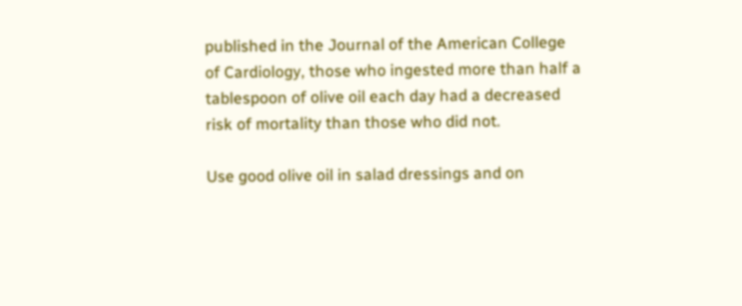published in the Journal of the American College of Cardiology, those who ingested more than half a tablespoon of olive oil each day had a decreased risk of mortality than those who did not.

Use good olive oil in salad dressings and on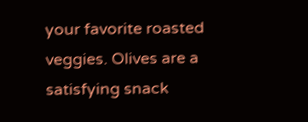your favorite roasted veggies. Olives are a satisfying snack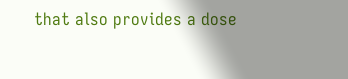that also provides a dose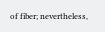of fiber; nevertheless,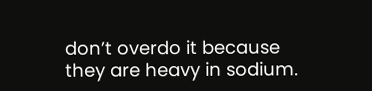don’t overdo it because they are heavy in sodium.